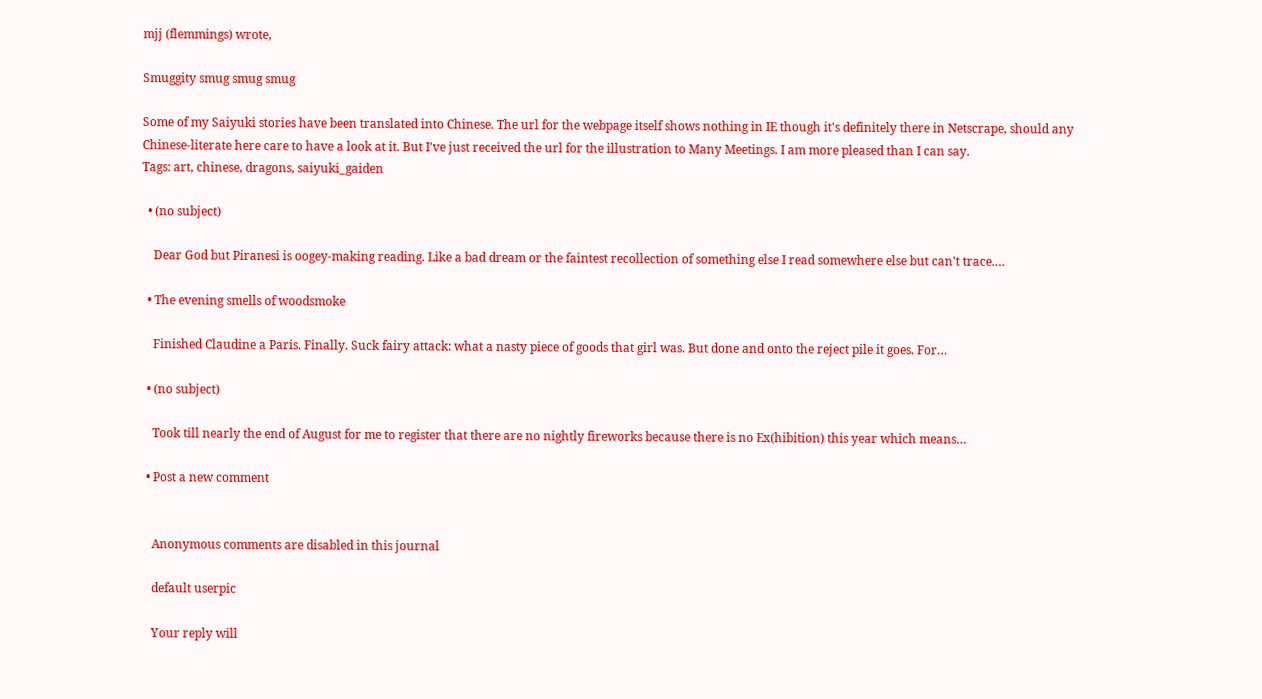mjj (flemmings) wrote,

Smuggity smug smug smug

Some of my Saiyuki stories have been translated into Chinese. The url for the webpage itself shows nothing in IE though it's definitely there in Netscrape, should any Chinese-literate here care to have a look at it. But I've just received the url for the illustration to Many Meetings. I am more pleased than I can say.
Tags: art, chinese, dragons, saiyuki_gaiden

  • (no subject)

    Dear God but Piranesi is oogey-making reading. Like a bad dream or the faintest recollection of something else I read somewhere else but can't trace.…

  • The evening smells of woodsmoke

    Finished Claudine a Paris. Finally. Suck fairy attack: what a nasty piece of goods that girl was. But done and onto the reject pile it goes. For…

  • (no subject)

    Took till nearly the end of August for me to register that there are no nightly fireworks because there is no Ex(hibition) this year which means…

  • Post a new comment


    Anonymous comments are disabled in this journal

    default userpic

    Your reply will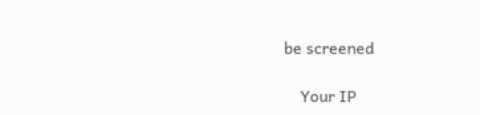be screened

    Your IP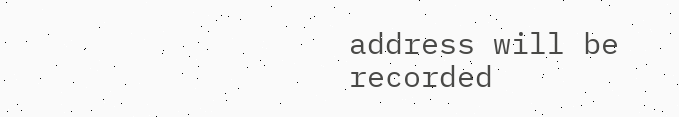address will be recorded